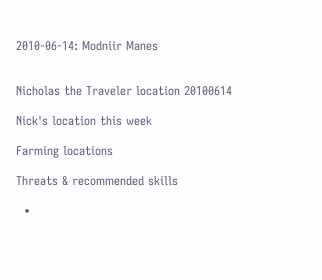2010-06-14: Modniir Manes


Nicholas the Traveler location 20100614

Nick's location this week

Farming locations

Threats & recommended skills

  •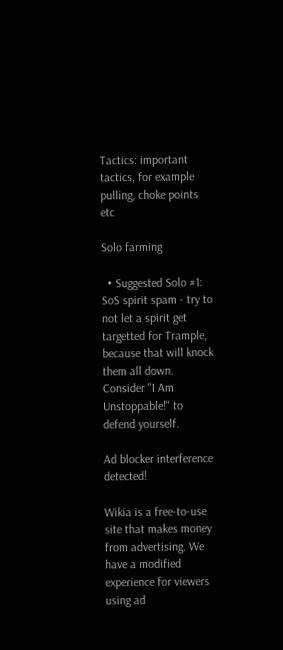Tactics: important tactics, for example pulling, choke points etc

Solo farming

  • Suggested Solo #1: SoS spirit spam - try to not let a spirit get targetted for Trample, because that will knock them all down. Consider "I Am Unstoppable!" to defend yourself.

Ad blocker interference detected!

Wikia is a free-to-use site that makes money from advertising. We have a modified experience for viewers using ad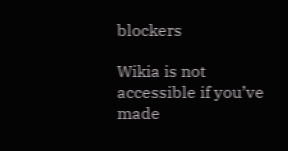blockers

Wikia is not accessible if you’ve made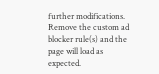further modifications. Remove the custom ad blocker rule(s) and the page will load as expected.